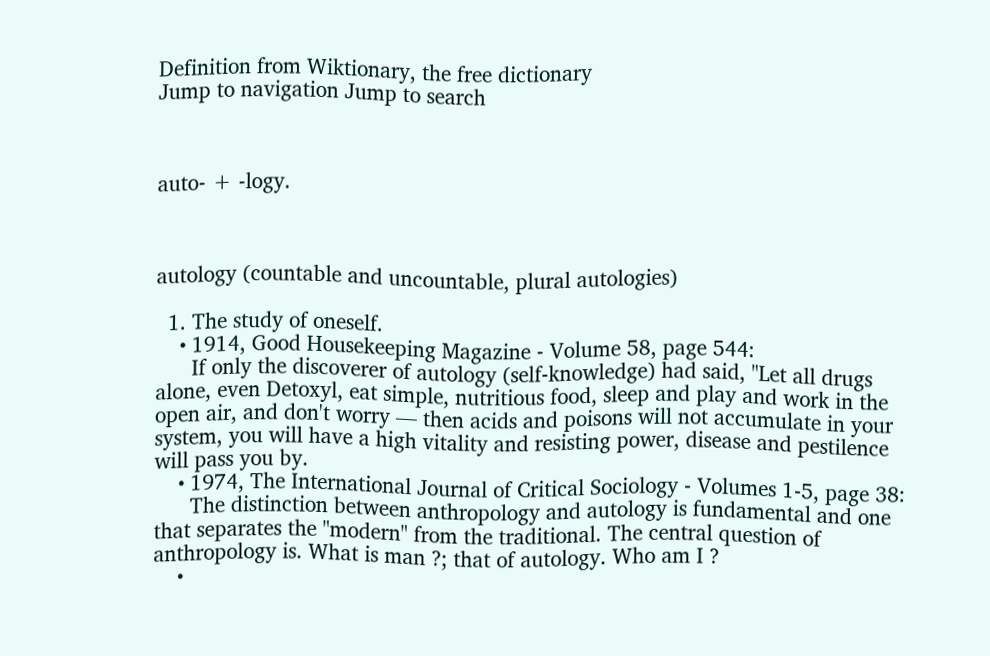Definition from Wiktionary, the free dictionary
Jump to navigation Jump to search



auto- + -logy.



autology (countable and uncountable, plural autologies)

  1. The study of oneself.
    • 1914, Good Housekeeping Magazine - Volume 58, page 544:
      If only the discoverer of autology (self-knowledge) had said, "Let all drugs alone, even Detoxyl, eat simple, nutritious food, sleep and play and work in the open air, and don't worry — then acids and poisons will not accumulate in your system, you will have a high vitality and resisting power, disease and pestilence will pass you by.
    • 1974, The International Journal of Critical Sociology - Volumes 1-5, page 38:
      The distinction between anthropology and autology is fundamental and one that separates the "modern" from the traditional. The central question of anthropology is. What is man ?; that of autology. Who am I ?
    •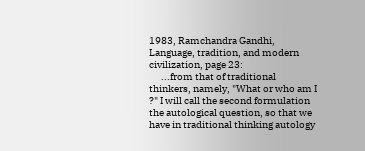1983, Ramchandra Gandhi, Language, tradition, and modern civilization, page 23:
      ...from that of traditional thinkers, namely, "What or who am I ?" I will call the second formulation the autological question, so that we have in traditional thinking autology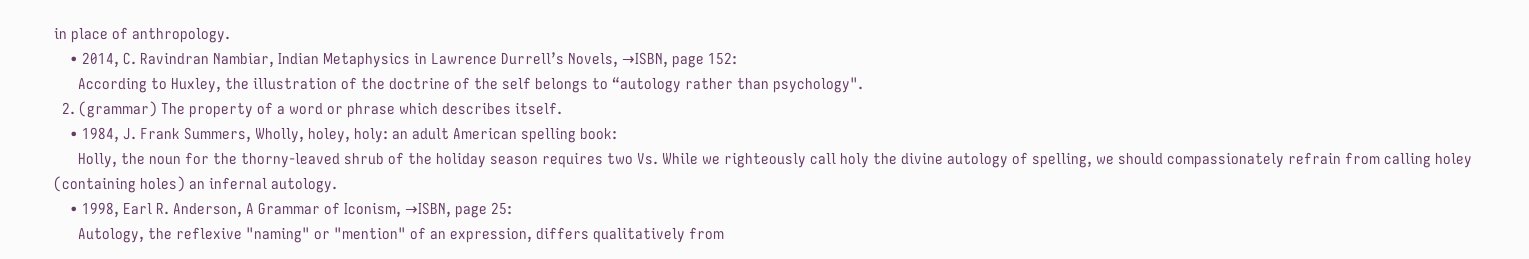in place of anthropology.
    • 2014, C. Ravindran Nambiar, Indian Metaphysics in Lawrence Durrell’s Novels, →ISBN, page 152:
      According to Huxley, the illustration of the doctrine of the self belongs to “autology rather than psychology".
  2. (grammar) The property of a word or phrase which describes itself.
    • 1984, J. Frank Summers, Wholly, holey, holy: an adult American spelling book:
      Holly, the noun for the thorny-leaved shrub of the holiday season requires two Vs. While we righteously call holy the divine autology of spelling, we should compassionately refrain from calling holey (containing holes) an infernal autology.
    • 1998, Earl R. Anderson, A Grammar of Iconism, →ISBN, page 25:
      Autology, the reflexive "naming" or "mention" of an expression, differs qualitatively from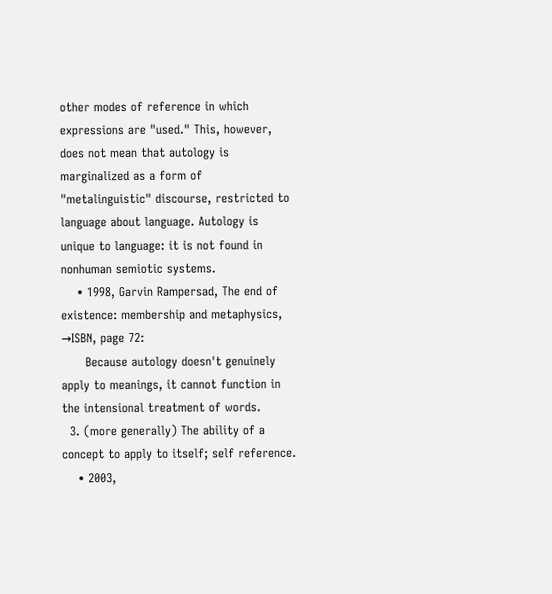other modes of reference in which expressions are "used." This, however, does not mean that autology is marginalized as a form of "metalinguistic" discourse, restricted to language about language. Autology is unique to language: it is not found in nonhuman semiotic systems.
    • 1998, Garvin Rampersad, The end of existence: membership and metaphysics, →ISBN, page 72:
      Because autology doesn't genuinely apply to meanings, it cannot function in the intensional treatment of words.
  3. (more generally) The ability of a concept to apply to itself; self reference.
    • 2003,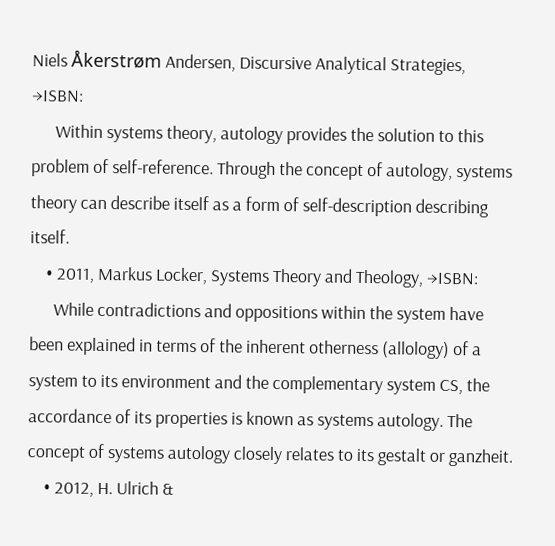Niels Åkerstrøm Andersen, Discursive Analytical Strategies, →ISBN:
      Within systems theory, autology provides the solution to this problem of self-reference. Through the concept of autology, systems theory can describe itself as a form of self-description describing itself.
    • 2011, Markus Locker, Systems Theory and Theology, →ISBN:
      While contradictions and oppositions within the system have been explained in terms of the inherent otherness (allology) of a system to its environment and the complementary system CS, the accordance of its properties is known as systems autology. The concept of systems autology closely relates to its gestalt or ganzheit.
    • 2012, H. Ulrich &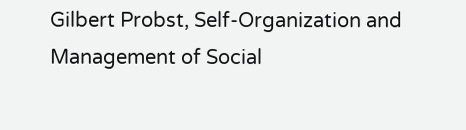Gilbert Probst, Self-Organization and Management of Social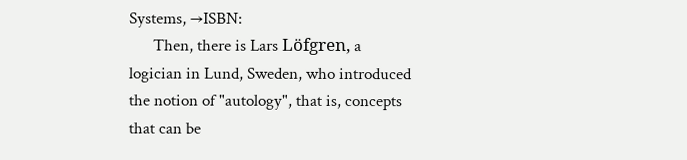Systems, →ISBN:
      Then, there is Lars Löfgren, a logician in Lund, Sweden, who introduced the notion of "autology", that is, concepts that can be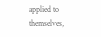applied to themselves,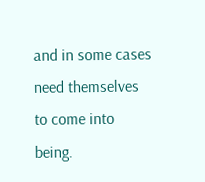and in some cases need themselves to come into being.